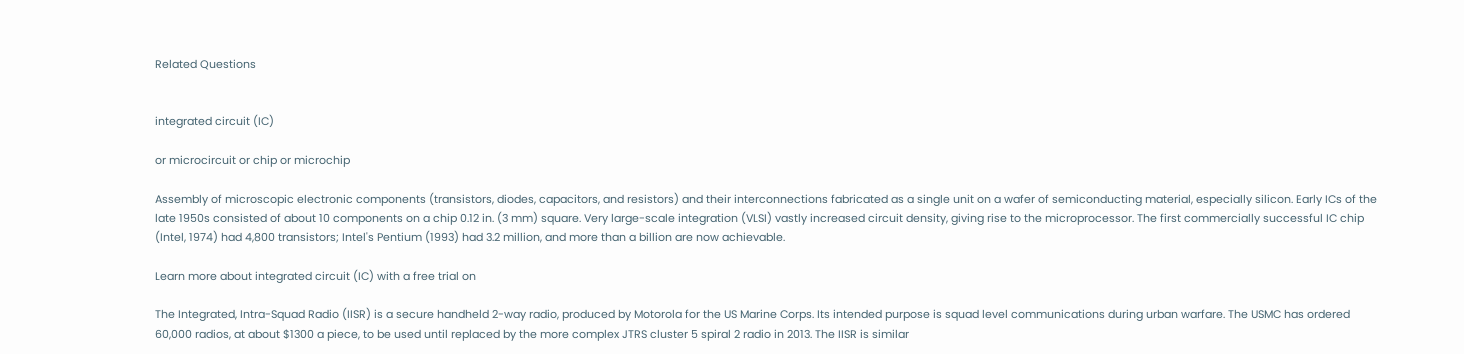Related Questions


integrated circuit (IC)

or microcircuit or chip or microchip

Assembly of microscopic electronic components (transistors, diodes, capacitors, and resistors) and their interconnections fabricated as a single unit on a wafer of semiconducting material, especially silicon. Early ICs of the late 1950s consisted of about 10 components on a chip 0.12 in. (3 mm) square. Very large-scale integration (VLSI) vastly increased circuit density, giving rise to the microprocessor. The first commercially successful IC chip (Intel, 1974) had 4,800 transistors; Intel's Pentium (1993) had 3.2 million, and more than a billion are now achievable.

Learn more about integrated circuit (IC) with a free trial on

The Integrated, Intra-Squad Radio (IISR) is a secure handheld 2-way radio, produced by Motorola for the US Marine Corps. Its intended purpose is squad level communications during urban warfare. The USMC has ordered 60,000 radios, at about $1300 a piece, to be used until replaced by the more complex JTRS cluster 5 spiral 2 radio in 2013. The IISR is similar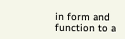in form and function to a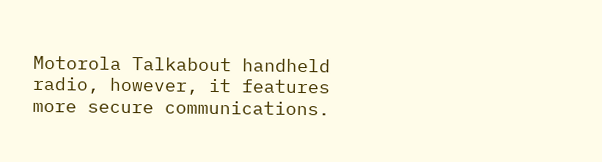Motorola Talkabout handheld radio, however, it features more secure communications.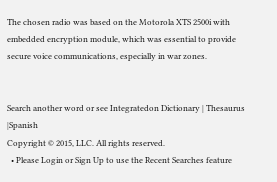The chosen radio was based on the Motorola XTS 2500i with embedded encryption module, which was essential to provide secure voice communications, especially in war zones.


Search another word or see Integratedon Dictionary | Thesaurus |Spanish
Copyright © 2015, LLC. All rights reserved.
  • Please Login or Sign Up to use the Recent Searches feature